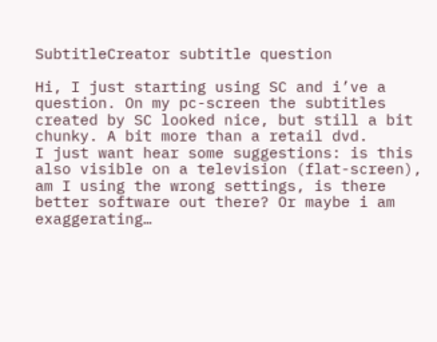SubtitleCreator subtitle question

Hi, I just starting using SC and i’ve a question. On my pc-screen the subtitles created by SC looked nice, but still a bit chunky. A bit more than a retail dvd.
I just want hear some suggestions: is this also visible on a television (flat-screen), am I using the wrong settings, is there better software out there? Or maybe i am exaggerating…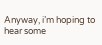Anyway, i’m hoping to hear some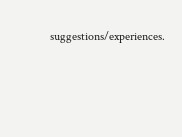suggestions/experiences.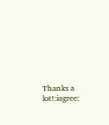Thanks a lot!:iagree: